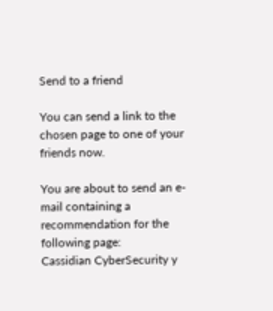Send to a friend

You can send a link to the chosen page to one of your friends now.

You are about to send an e-mail containing a recommendation for the following page:
Cassidian CyberSecurity y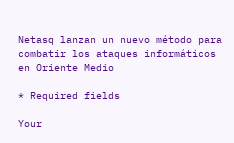Netasq lanzan un nuevo método para combatir los ataques informáticos en Oriente Medio

* Required fields

Your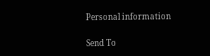Personal information

Send To